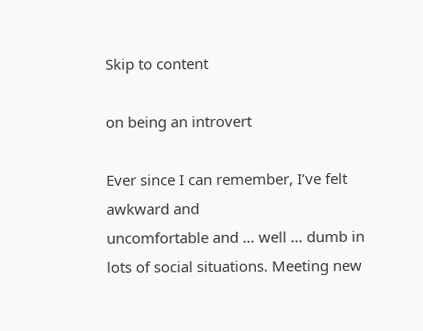Skip to content

on being an introvert

Ever since I can remember, I’ve felt awkward and
uncomfortable and … well … dumb in
lots of social situations. Meeting new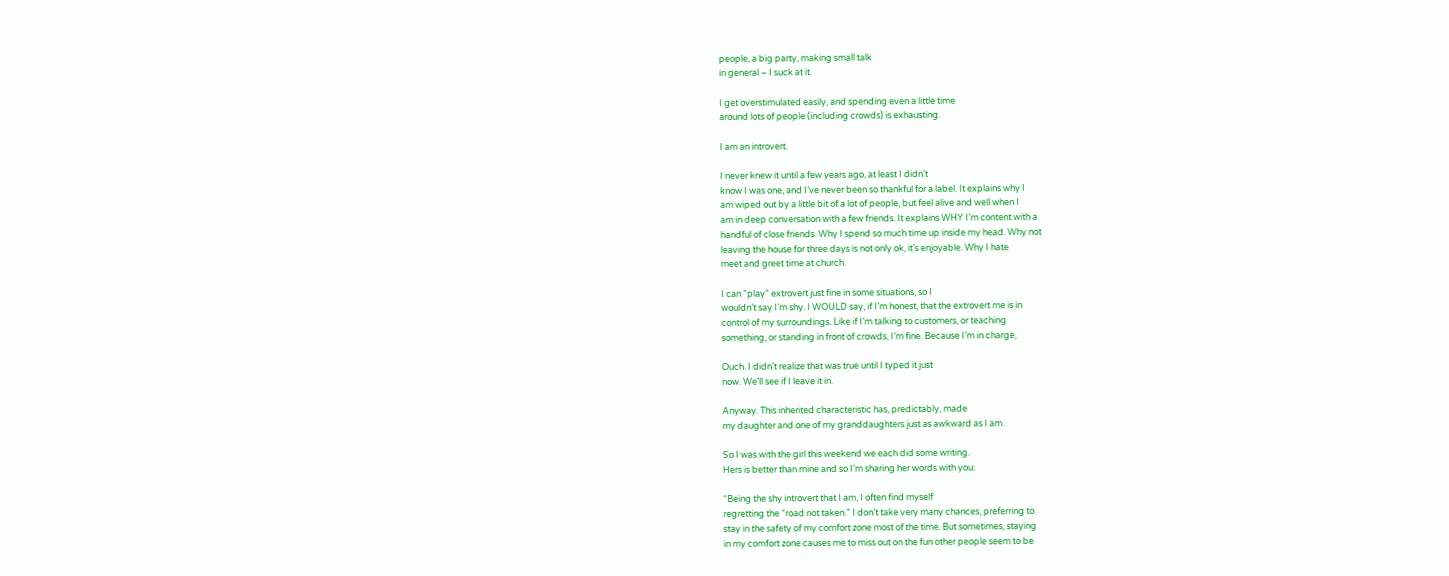people, a big party, making small talk
in general – I suck at it.

I get overstimulated easily, and spending even a little time
around lots of people (including crowds) is exhausting.

I am an introvert.

I never knew it until a few years ago, at least I didn’t
know I was one, and I’ve never been so thankful for a label. It explains why I
am wiped out by a little bit of a lot of people, but feel alive and well when I
am in deep conversation with a few friends. It explains WHY I’m content with a
handful of close friends. Why I spend so much time up inside my head. Why not
leaving the house for three days is not only ok, it’s enjoyable. Why I hate
meet and greet time at church.

I can “play” extrovert just fine in some situations, so I
wouldn’t say I’m shy. I WOULD say, if I’m honest, that the extrovert me is in
control of my surroundings. Like if I’m talking to customers, or teaching
something, or standing in front of crowds, I’m fine. Because I’m in charge,

Ouch. I didn’t realize that was true until I typed it just
now. We’ll see if I leave it in.

Anyway. This inherited characteristic has, predictably, made
my daughter and one of my granddaughters just as awkward as I am.

So I was with the girl this weekend we each did some writing.
Hers is better than mine and so I’m sharing her words with you:

“Being the shy introvert that I am, I often find myself
regretting the “road not taken.” I don’t take very many chances, preferring to
stay in the safety of my comfort zone most of the time. But sometimes, staying
in my comfort zone causes me to miss out on the fun other people seem to be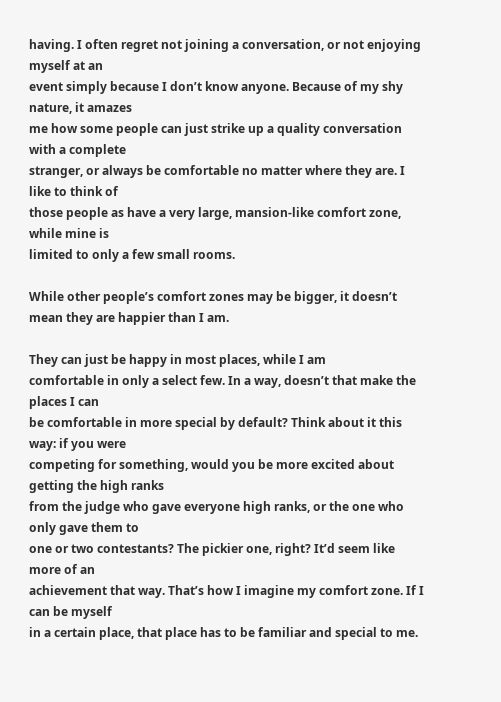having. I often regret not joining a conversation, or not enjoying myself at an
event simply because I don’t know anyone. Because of my shy nature, it amazes
me how some people can just strike up a quality conversation with a complete
stranger, or always be comfortable no matter where they are. I like to think of
those people as have a very large, mansion-like comfort zone, while mine is
limited to only a few small rooms.

While other people’s comfort zones may be bigger, it doesn’t
mean they are happier than I am.

They can just be happy in most places, while I am
comfortable in only a select few. In a way, doesn’t that make the places I can
be comfortable in more special by default? Think about it this way: if you were
competing for something, would you be more excited about getting the high ranks
from the judge who gave everyone high ranks, or the one who only gave them to
one or two contestants? The pickier one, right? It’d seem like more of an
achievement that way. That’s how I imagine my comfort zone. If I can be myself
in a certain place, that place has to be familiar and special to me.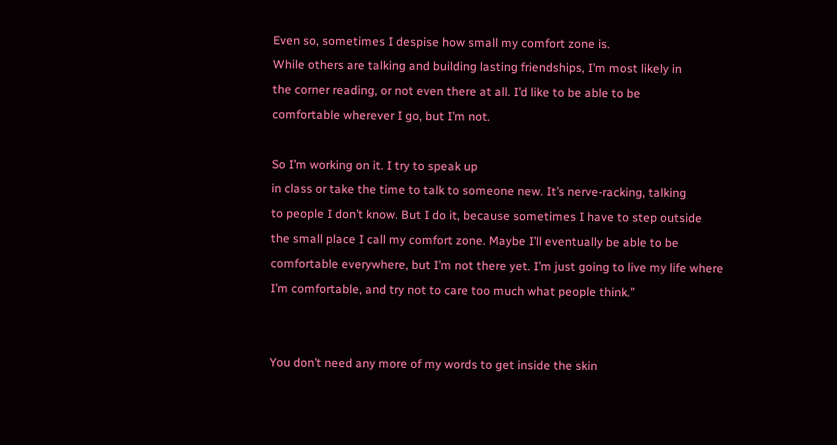Even so, sometimes I despise how small my comfort zone is.
While others are talking and building lasting friendships, I’m most likely in
the corner reading, or not even there at all. I’d like to be able to be
comfortable wherever I go, but I’m not.

So I’m working on it. I try to speak up
in class or take the time to talk to someone new. It’s nerve-racking, talking
to people I don’t know. But I do it, because sometimes I have to step outside
the small place I call my comfort zone. Maybe I’ll eventually be able to be
comfortable everywhere, but I’m not there yet. I’m just going to live my life where
I’m comfortable, and try not to care too much what people think.”


You don’t need any more of my words to get inside the skin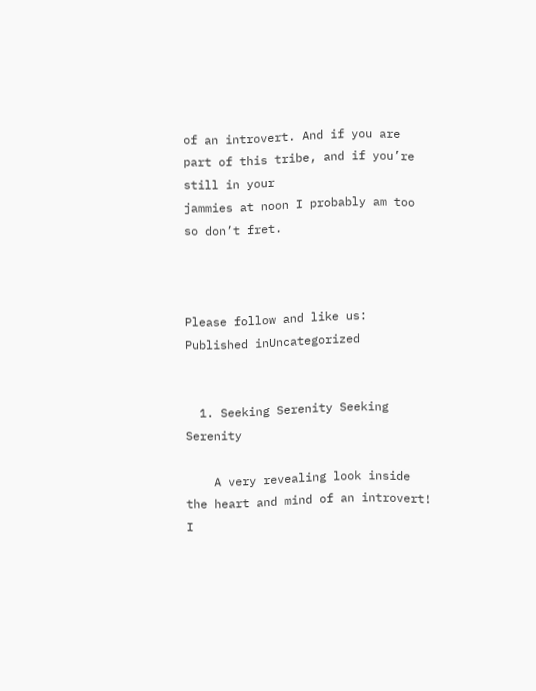of an introvert. And if you are part of this tribe, and if you’re still in your
jammies at noon I probably am too so don’t fret.



Please follow and like us:
Published inUncategorized


  1. Seeking Serenity Seeking Serenity

    A very revealing look inside the heart and mind of an introvert! I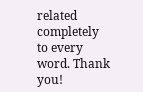related completely to every word. Thank you!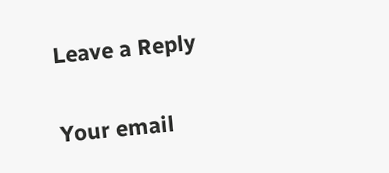Leave a Reply

Your email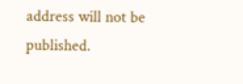address will not be published.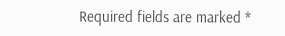Required fields are marked *